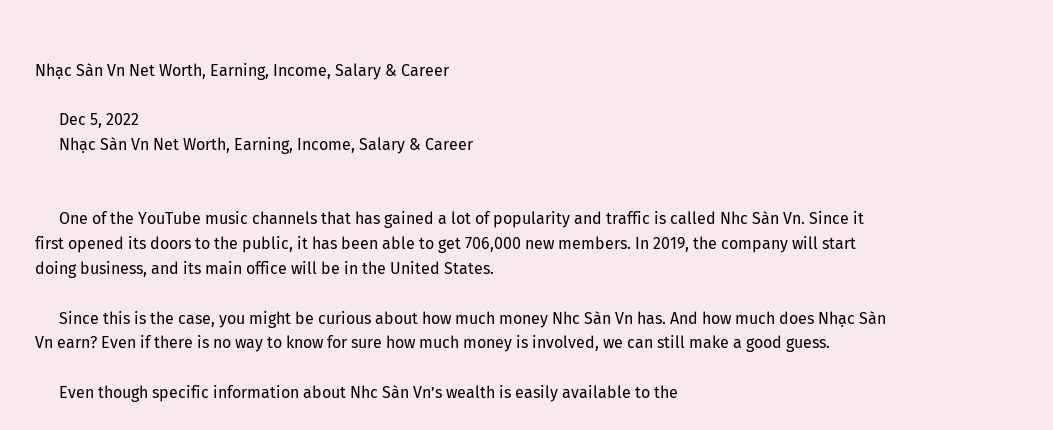Nhạc Sàn Vn Net Worth, Earning, Income, Salary & Career

      Dec 5, 2022
      Nhạc Sàn Vn Net Worth, Earning, Income, Salary & Career


      One of the YouTube music channels that has gained a lot of popularity and traffic is called Nhc Sàn Vn. Since it first opened its doors to the public, it has been able to get 706,000 new members. In 2019, the company will start doing business, and its main office will be in the United States.

      Since this is the case, you might be curious about how much money Nhc Sàn Vn has. And how much does Nhạc Sàn Vn earn? Even if there is no way to know for sure how much money is involved, we can still make a good guess.

      Even though specific information about Nhc Sàn Vn’s wealth is easily available to the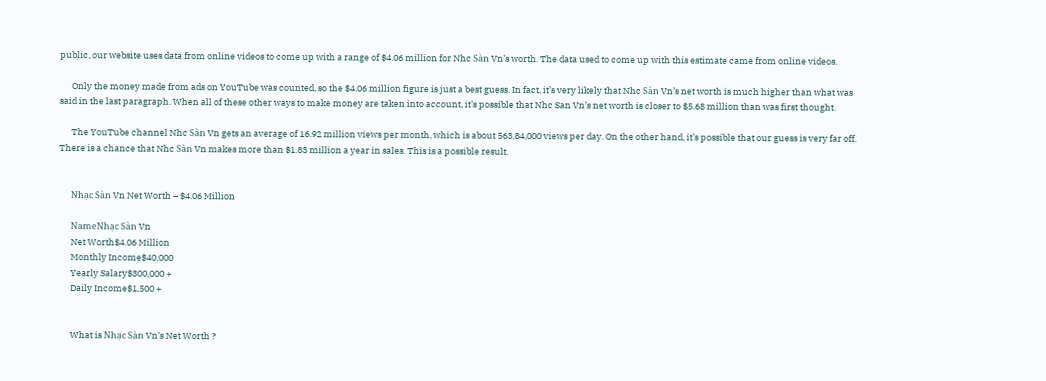public, our website uses data from online videos to come up with a range of $4.06 million for Nhc Sàn Vn’s worth. The data used to come up with this estimate came from online videos.

      Only the money made from ads on YouTube was counted, so the $4.06 million figure is just a best guess. In fact, it’s very likely that Nhc Sàn Vn’s net worth is much higher than what was said in the last paragraph. When all of these other ways to make money are taken into account, it’s possible that Nhc San Vn’s net worth is closer to $5.68 million than was first thought.

      The YouTube channel Nhc Sàn Vn gets an average of 16.92 million views per month, which is about 563,84,000 views per day. On the other hand, it’s possible that our guess is very far off. There is a chance that Nhc Sàn Vn makes more than $1.83 million a year in sales. This is a possible result.


      Nhạc Sàn Vn Net Worth – $4.06 Million

      NameNhạc Sàn Vn
      Net Worth$4.06 Million
      Monthly Income$40,000
      Yearly Salary$300,000 +
      Daily Income$1,500 +


      What is Nhạc Sàn Vn’s Net Worth ?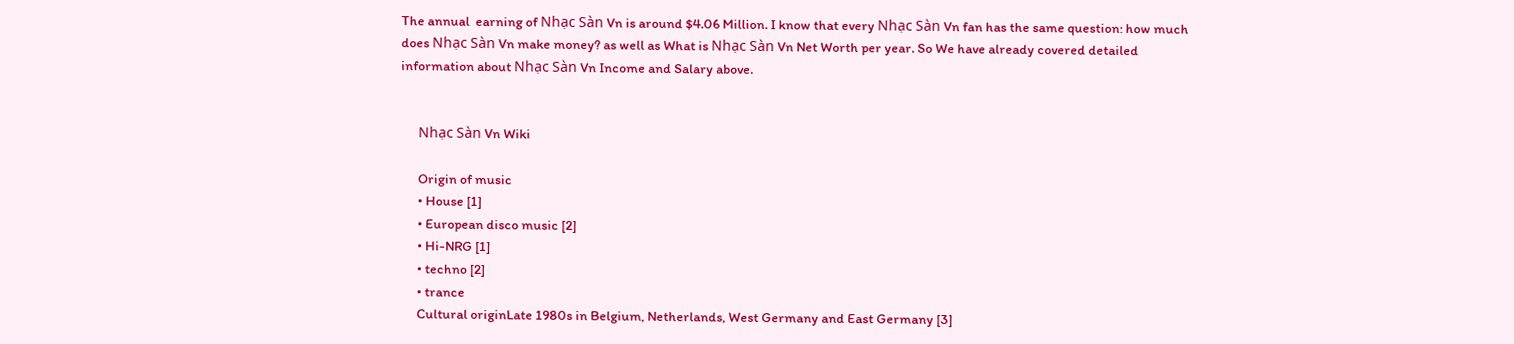The annual  earning of Nhạc Sàn Vn is around $4.06 Million. I know that every Nhạc Sàn Vn fan has the same question: how much does Nhạc Sàn Vn make money? as well as What is Nhạc Sàn Vn Net Worth per year. So We have already covered detailed information about Nhạc Sàn Vn Income and Salary above.


      Nhạc Sàn Vn Wiki

      Origin of music
      • House [1]
      • European disco music [2]
      • Hi-NRG [1]
      • techno [2]
      • trance
      Cultural originLate 1980s in Belgium, Netherlands, West Germany and East Germany [3]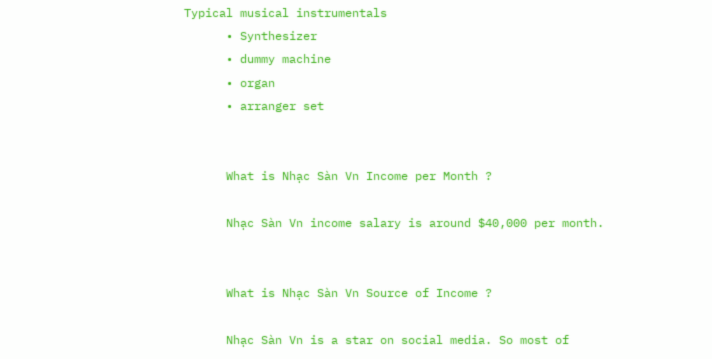Typical musical instrumentals
      • Synthesizer
      • dummy machine
      • organ
      • arranger set


      What is Nhạc Sàn Vn Income per Month ?

      Nhạc Sàn Vn income salary is around $40,000 per month.


      What is Nhạc Sàn Vn Source of Income ?

      Nhạc Sàn Vn is a star on social media. So most of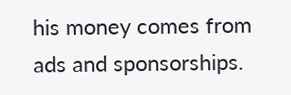his money comes from ads and sponsorships.